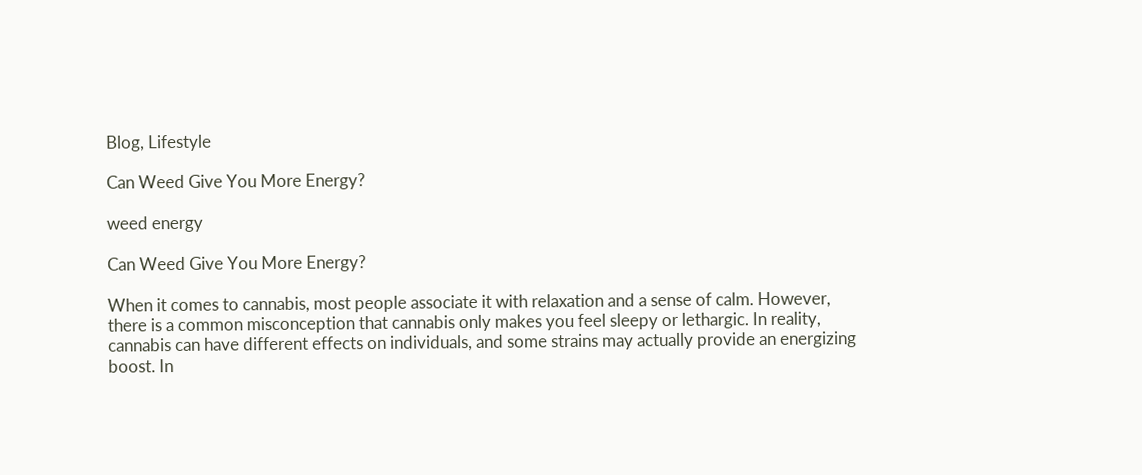Blog, Lifestyle

Can Weed Give You More Energy?

weed energy

Can Weed Give You More Energy?

When it comes to cannabis, most people associate it with relaxation and a sense of calm. However, there is a common misconception that cannabis only makes you feel sleepy or lethargic. In reality, cannabis can have different effects on individuals, and some strains may actually provide an energizing boost. In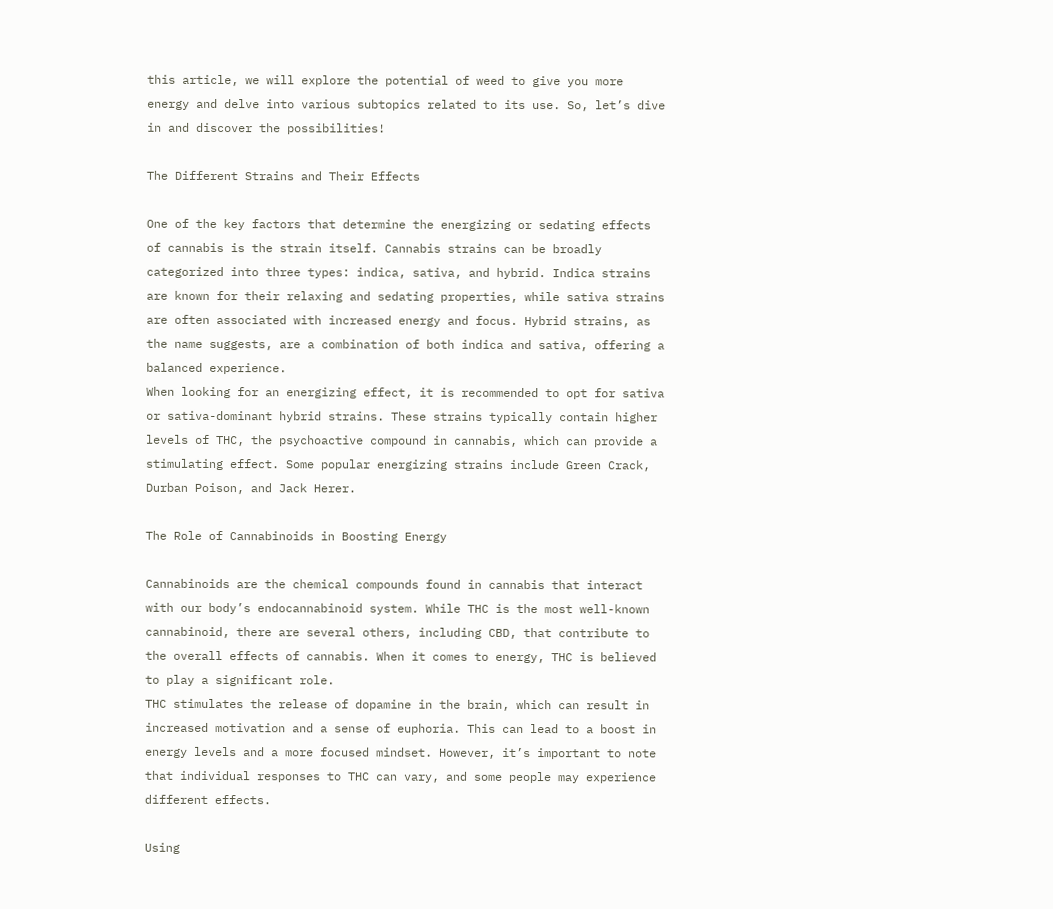this article, we will explore the potential of weed to give you more energy and delve into various subtopics related to its use. So, let’s dive in and discover the possibilities!

The Different Strains and Their Effects

One of the key factors that determine the energizing or sedating effects of cannabis is the strain itself. Cannabis strains can be broadly categorized into three types: indica, sativa, and hybrid. Indica strains are known for their relaxing and sedating properties, while sativa strains are often associated with increased energy and focus. Hybrid strains, as the name suggests, are a combination of both indica and sativa, offering a balanced experience.
When looking for an energizing effect, it is recommended to opt for sativa or sativa-dominant hybrid strains. These strains typically contain higher levels of THC, the psychoactive compound in cannabis, which can provide a stimulating effect. Some popular energizing strains include Green Crack, Durban Poison, and Jack Herer.

The Role of Cannabinoids in Boosting Energy

Cannabinoids are the chemical compounds found in cannabis that interact with our body’s endocannabinoid system. While THC is the most well-known cannabinoid, there are several others, including CBD, that contribute to the overall effects of cannabis. When it comes to energy, THC is believed to play a significant role.
THC stimulates the release of dopamine in the brain, which can result in increased motivation and a sense of euphoria. This can lead to a boost in energy levels and a more focused mindset. However, it’s important to note that individual responses to THC can vary, and some people may experience different effects.

Using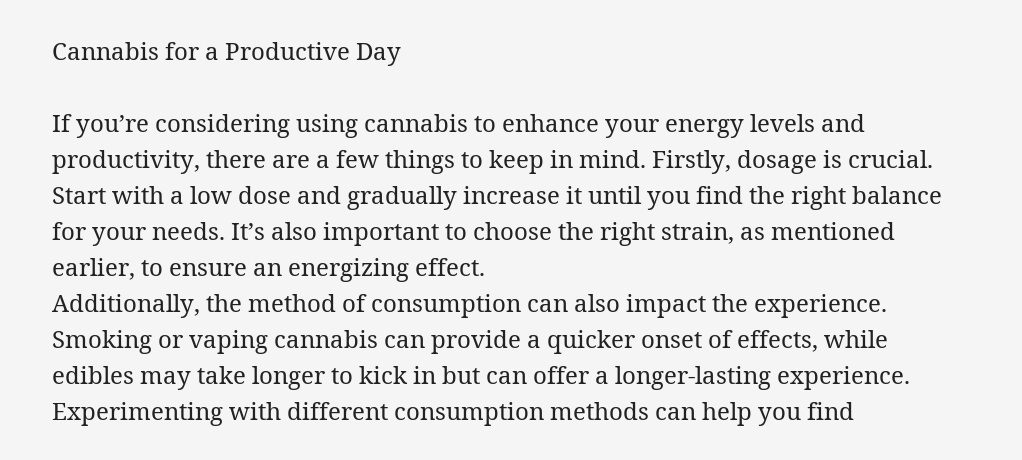Cannabis for a Productive Day

If you’re considering using cannabis to enhance your energy levels and productivity, there are a few things to keep in mind. Firstly, dosage is crucial. Start with a low dose and gradually increase it until you find the right balance for your needs. It’s also important to choose the right strain, as mentioned earlier, to ensure an energizing effect.
Additionally, the method of consumption can also impact the experience. Smoking or vaping cannabis can provide a quicker onset of effects, while edibles may take longer to kick in but can offer a longer-lasting experience. Experimenting with different consumption methods can help you find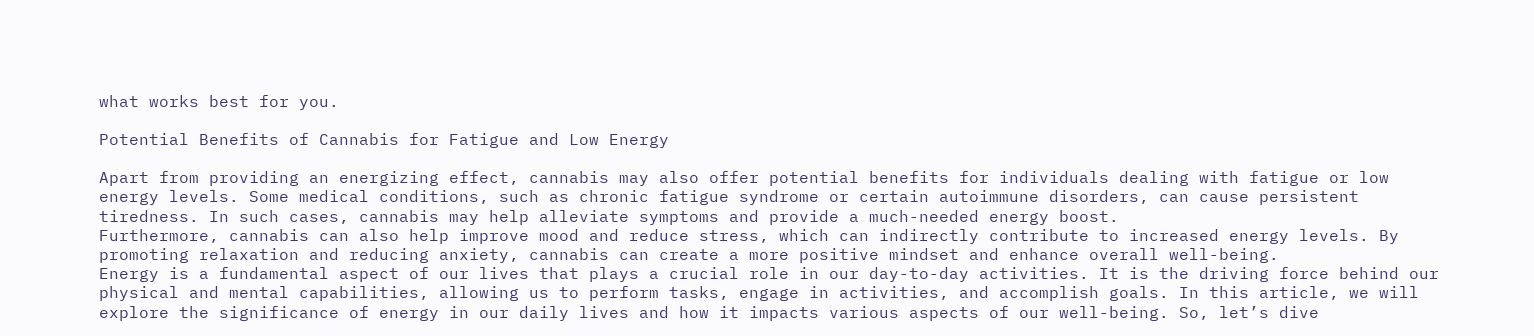what works best for you.

Potential Benefits of Cannabis for Fatigue and Low Energy

Apart from providing an energizing effect, cannabis may also offer potential benefits for individuals dealing with fatigue or low energy levels. Some medical conditions, such as chronic fatigue syndrome or certain autoimmune disorders, can cause persistent tiredness. In such cases, cannabis may help alleviate symptoms and provide a much-needed energy boost.
Furthermore, cannabis can also help improve mood and reduce stress, which can indirectly contribute to increased energy levels. By promoting relaxation and reducing anxiety, cannabis can create a more positive mindset and enhance overall well-being.
Energy is a fundamental aspect of our lives that plays a crucial role in our day-to-day activities. It is the driving force behind our physical and mental capabilities, allowing us to perform tasks, engage in activities, and accomplish goals. In this article, we will explore the significance of energy in our daily lives and how it impacts various aspects of our well-being. So, let’s dive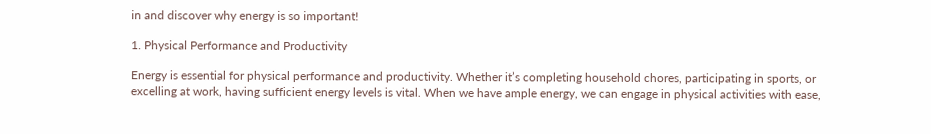in and discover why energy is so important!

1. Physical Performance and Productivity

Energy is essential for physical performance and productivity. Whether it’s completing household chores, participating in sports, or excelling at work, having sufficient energy levels is vital. When we have ample energy, we can engage in physical activities with ease,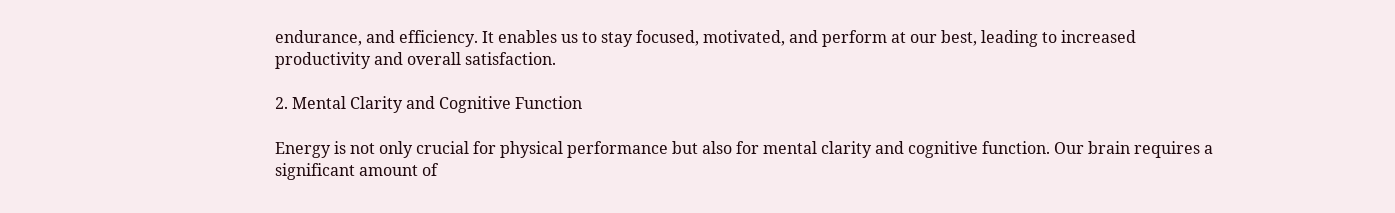endurance, and efficiency. It enables us to stay focused, motivated, and perform at our best, leading to increased productivity and overall satisfaction.

2. Mental Clarity and Cognitive Function

Energy is not only crucial for physical performance but also for mental clarity and cognitive function. Our brain requires a significant amount of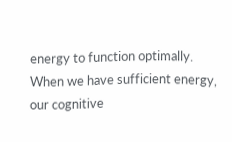energy to function optimally. When we have sufficient energy, our cognitive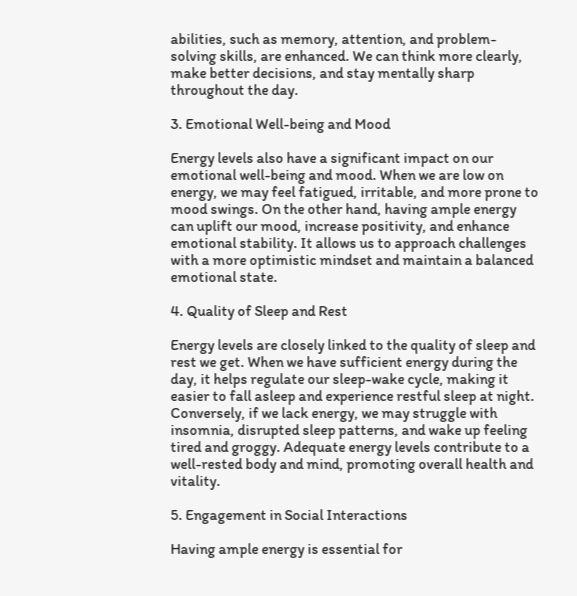abilities, such as memory, attention, and problem-solving skills, are enhanced. We can think more clearly, make better decisions, and stay mentally sharp throughout the day.

3. Emotional Well-being and Mood

Energy levels also have a significant impact on our emotional well-being and mood. When we are low on energy, we may feel fatigued, irritable, and more prone to mood swings. On the other hand, having ample energy can uplift our mood, increase positivity, and enhance emotional stability. It allows us to approach challenges with a more optimistic mindset and maintain a balanced emotional state.

4. Quality of Sleep and Rest

Energy levels are closely linked to the quality of sleep and rest we get. When we have sufficient energy during the day, it helps regulate our sleep-wake cycle, making it easier to fall asleep and experience restful sleep at night. Conversely, if we lack energy, we may struggle with insomnia, disrupted sleep patterns, and wake up feeling tired and groggy. Adequate energy levels contribute to a well-rested body and mind, promoting overall health and vitality.

5. Engagement in Social Interactions

Having ample energy is essential for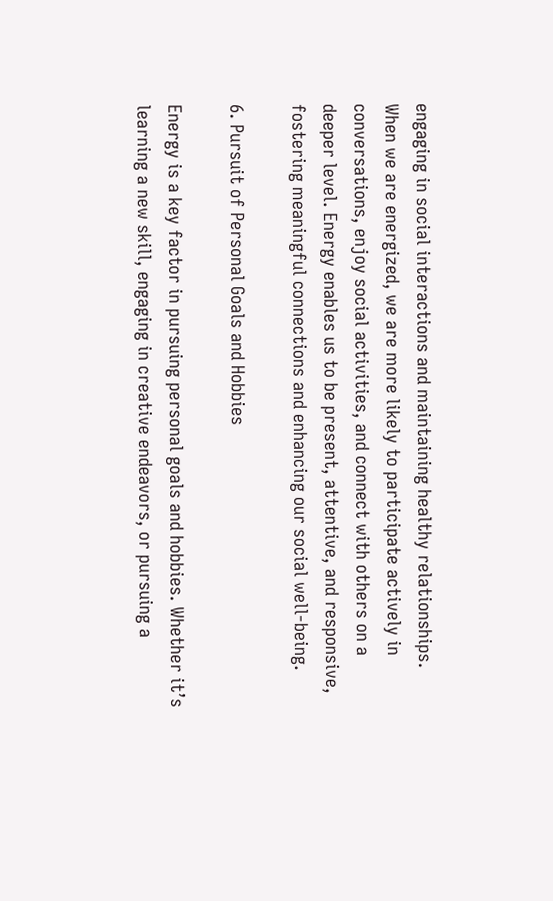engaging in social interactions and maintaining healthy relationships. When we are energized, we are more likely to participate actively in conversations, enjoy social activities, and connect with others on a deeper level. Energy enables us to be present, attentive, and responsive, fostering meaningful connections and enhancing our social well-being.

6. Pursuit of Personal Goals and Hobbies

Energy is a key factor in pursuing personal goals and hobbies. Whether it’s learning a new skill, engaging in creative endeavors, or pursuing a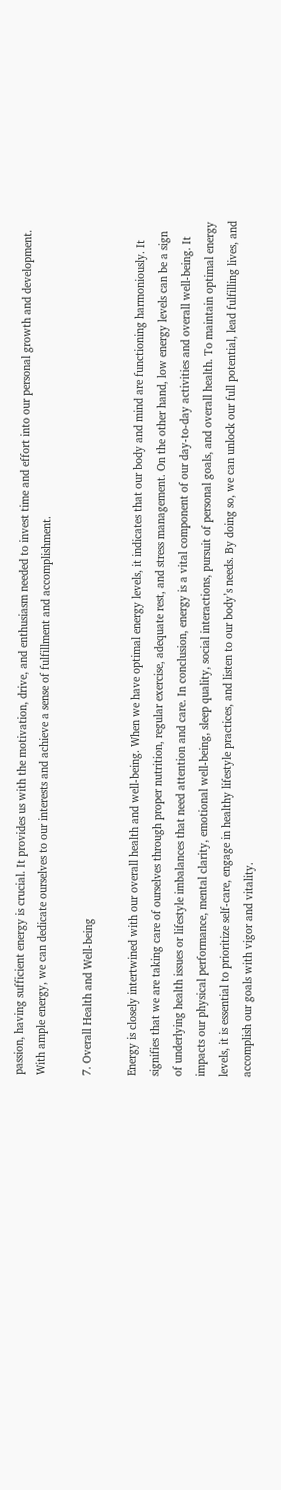passion, having sufficient energy is crucial. It provides us with the motivation, drive, and enthusiasm needed to invest time and effort into our personal growth and development. With ample energy, we can dedicate ourselves to our interests and achieve a sense of fulfillment and accomplishment.

7. Overall Health and Well-being

Energy is closely intertwined with our overall health and well-being. When we have optimal energy levels, it indicates that our body and mind are functioning harmoniously. It signifies that we are taking care of ourselves through proper nutrition, regular exercise, adequate rest, and stress management. On the other hand, low energy levels can be a sign of underlying health issues or lifestyle imbalances that need attention and care. In conclusion, energy is a vital component of our day-to-day activities and overall well-being. It impacts our physical performance, mental clarity, emotional well-being, sleep quality, social interactions, pursuit of personal goals, and overall health. To maintain optimal energy levels, it is essential to prioritize self-care, engage in healthy lifestyle practices, and listen to our body’s needs. By doing so, we can unlock our full potential, lead fulfilling lives, and accomplish our goals with vigor and vitality.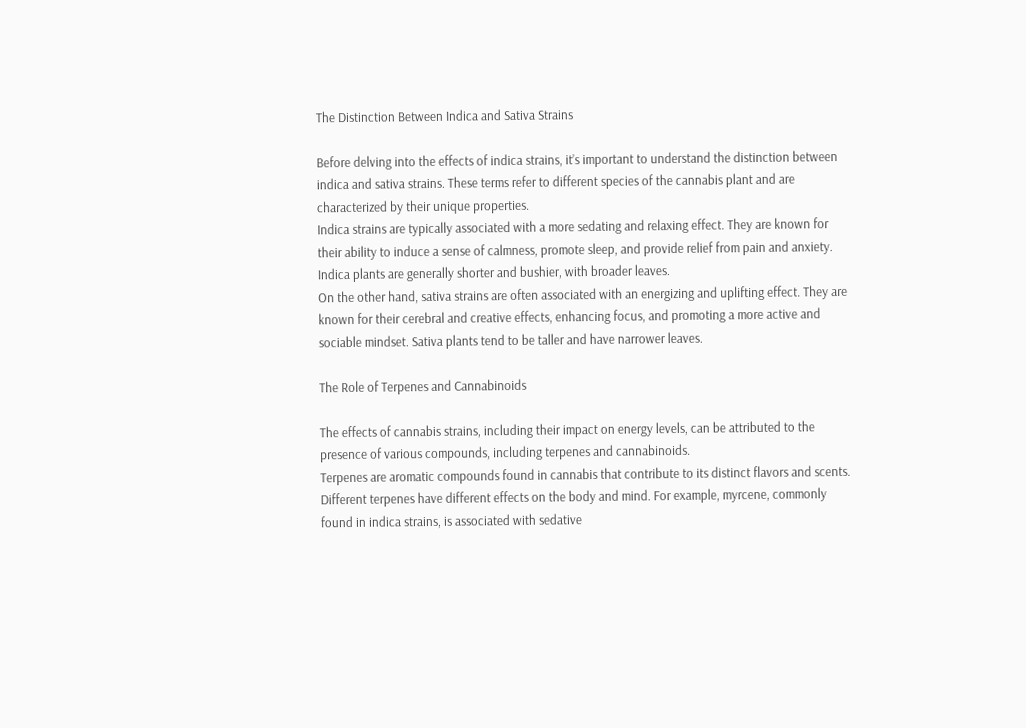The Distinction Between Indica and Sativa Strains

Before delving into the effects of indica strains, it’s important to understand the distinction between indica and sativa strains. These terms refer to different species of the cannabis plant and are characterized by their unique properties.
Indica strains are typically associated with a more sedating and relaxing effect. They are known for their ability to induce a sense of calmness, promote sleep, and provide relief from pain and anxiety. Indica plants are generally shorter and bushier, with broader leaves.
On the other hand, sativa strains are often associated with an energizing and uplifting effect. They are known for their cerebral and creative effects, enhancing focus, and promoting a more active and sociable mindset. Sativa plants tend to be taller and have narrower leaves.

The Role of Terpenes and Cannabinoids

The effects of cannabis strains, including their impact on energy levels, can be attributed to the presence of various compounds, including terpenes and cannabinoids.
Terpenes are aromatic compounds found in cannabis that contribute to its distinct flavors and scents. Different terpenes have different effects on the body and mind. For example, myrcene, commonly found in indica strains, is associated with sedative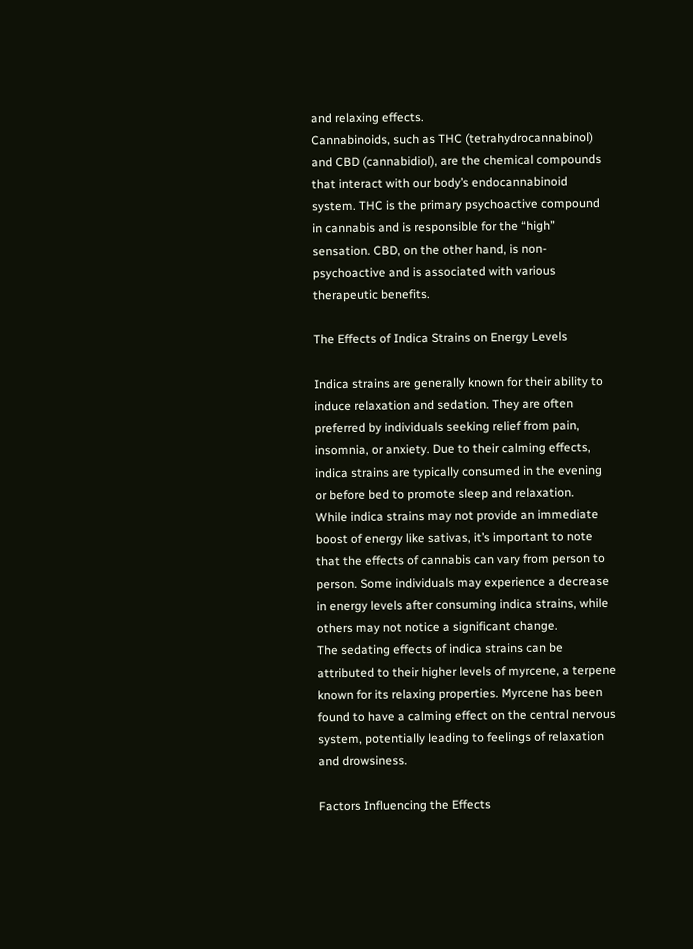and relaxing effects.
Cannabinoids, such as THC (tetrahydrocannabinol) and CBD (cannabidiol), are the chemical compounds that interact with our body’s endocannabinoid system. THC is the primary psychoactive compound in cannabis and is responsible for the “high” sensation. CBD, on the other hand, is non-psychoactive and is associated with various therapeutic benefits.

The Effects of Indica Strains on Energy Levels

Indica strains are generally known for their ability to induce relaxation and sedation. They are often preferred by individuals seeking relief from pain, insomnia, or anxiety. Due to their calming effects, indica strains are typically consumed in the evening or before bed to promote sleep and relaxation.
While indica strains may not provide an immediate boost of energy like sativas, it’s important to note that the effects of cannabis can vary from person to person. Some individuals may experience a decrease in energy levels after consuming indica strains, while others may not notice a significant change.
The sedating effects of indica strains can be attributed to their higher levels of myrcene, a terpene known for its relaxing properties. Myrcene has been found to have a calming effect on the central nervous system, potentially leading to feelings of relaxation and drowsiness.

Factors Influencing the Effects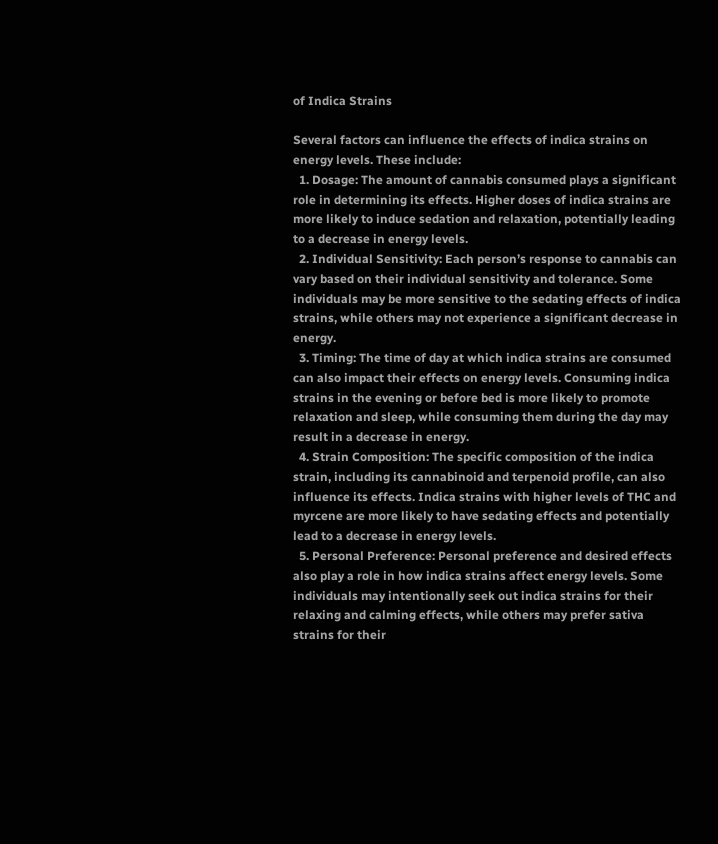of Indica Strains

Several factors can influence the effects of indica strains on energy levels. These include:
  1. Dosage: The amount of cannabis consumed plays a significant role in determining its effects. Higher doses of indica strains are more likely to induce sedation and relaxation, potentially leading to a decrease in energy levels.
  2. Individual Sensitivity: Each person’s response to cannabis can vary based on their individual sensitivity and tolerance. Some individuals may be more sensitive to the sedating effects of indica strains, while others may not experience a significant decrease in energy.
  3. Timing: The time of day at which indica strains are consumed can also impact their effects on energy levels. Consuming indica strains in the evening or before bed is more likely to promote relaxation and sleep, while consuming them during the day may result in a decrease in energy.
  4. Strain Composition: The specific composition of the indica strain, including its cannabinoid and terpenoid profile, can also influence its effects. Indica strains with higher levels of THC and myrcene are more likely to have sedating effects and potentially lead to a decrease in energy levels.
  5. Personal Preference: Personal preference and desired effects also play a role in how indica strains affect energy levels. Some individuals may intentionally seek out indica strains for their relaxing and calming effects, while others may prefer sativa strains for their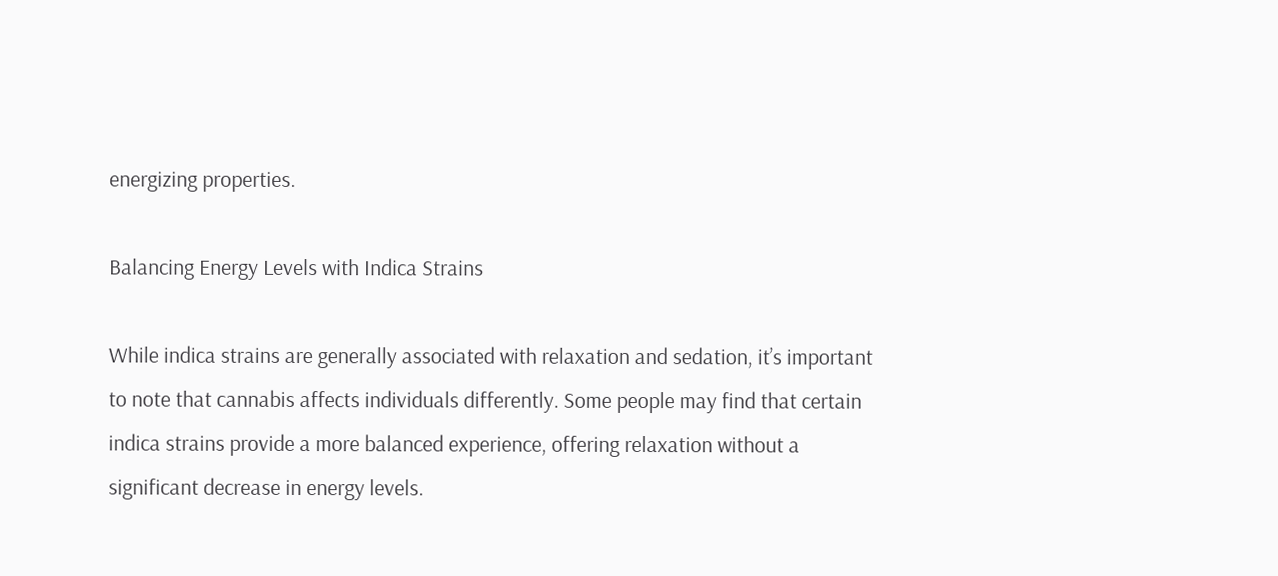energizing properties.

Balancing Energy Levels with Indica Strains

While indica strains are generally associated with relaxation and sedation, it’s important to note that cannabis affects individuals differently. Some people may find that certain indica strains provide a more balanced experience, offering relaxation without a significant decrease in energy levels.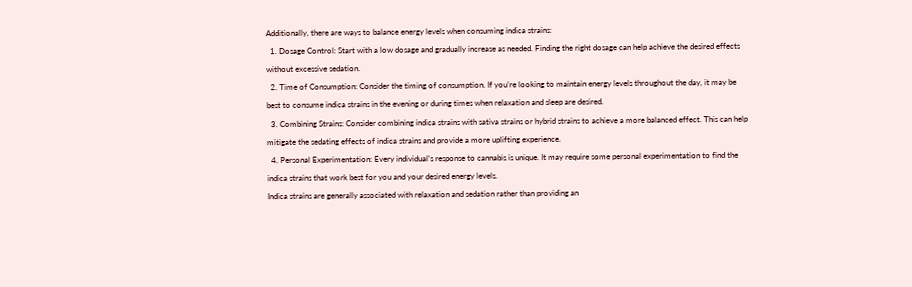Additionally, there are ways to balance energy levels when consuming indica strains:
  1. Dosage Control: Start with a low dosage and gradually increase as needed. Finding the right dosage can help achieve the desired effects without excessive sedation.
  2. Time of Consumption: Consider the timing of consumption. If you’re looking to maintain energy levels throughout the day, it may be best to consume indica strains in the evening or during times when relaxation and sleep are desired.
  3. Combining Strains: Consider combining indica strains with sativa strains or hybrid strains to achieve a more balanced effect. This can help mitigate the sedating effects of indica strains and provide a more uplifting experience.
  4. Personal Experimentation: Every individual’s response to cannabis is unique. It may require some personal experimentation to find the indica strains that work best for you and your desired energy levels.
Indica strains are generally associated with relaxation and sedation rather than providing an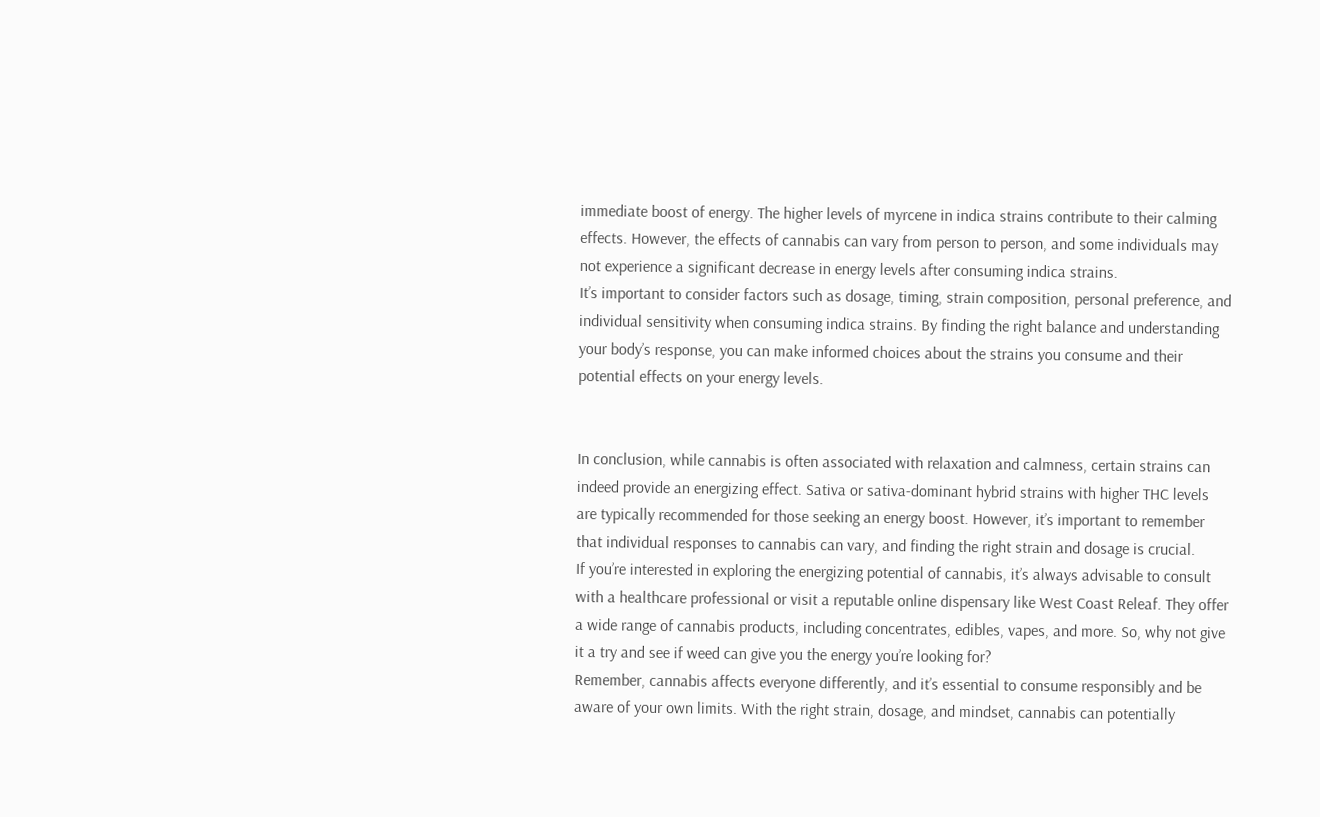immediate boost of energy. The higher levels of myrcene in indica strains contribute to their calming effects. However, the effects of cannabis can vary from person to person, and some individuals may not experience a significant decrease in energy levels after consuming indica strains.
It’s important to consider factors such as dosage, timing, strain composition, personal preference, and individual sensitivity when consuming indica strains. By finding the right balance and understanding your body’s response, you can make informed choices about the strains you consume and their potential effects on your energy levels.


In conclusion, while cannabis is often associated with relaxation and calmness, certain strains can indeed provide an energizing effect. Sativa or sativa-dominant hybrid strains with higher THC levels are typically recommended for those seeking an energy boost. However, it’s important to remember that individual responses to cannabis can vary, and finding the right strain and dosage is crucial.
If you’re interested in exploring the energizing potential of cannabis, it’s always advisable to consult with a healthcare professional or visit a reputable online dispensary like West Coast Releaf. They offer a wide range of cannabis products, including concentrates, edibles, vapes, and more. So, why not give it a try and see if weed can give you the energy you’re looking for?
Remember, cannabis affects everyone differently, and it’s essential to consume responsibly and be aware of your own limits. With the right strain, dosage, and mindset, cannabis can potentially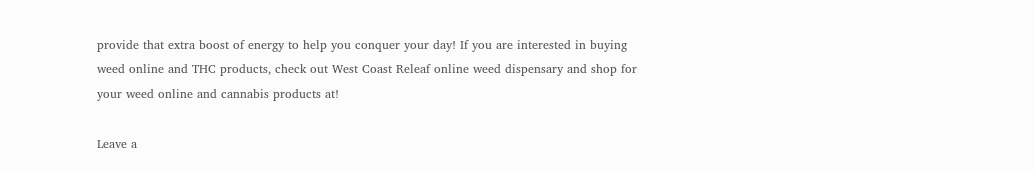provide that extra boost of energy to help you conquer your day! If you are interested in buying weed online and THC products, check out West Coast Releaf online weed dispensary and shop for your weed online and cannabis products at!

Leave a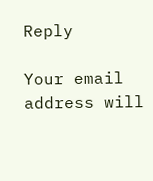Reply

Your email address will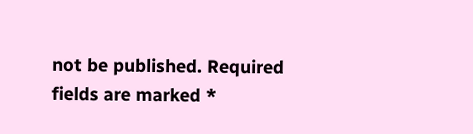not be published. Required fields are marked *